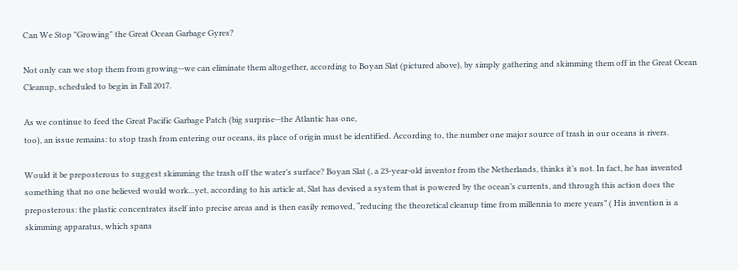Can We Stop "Growing" the Great Ocean Garbage Gyres?

Not only can we stop them from growing--we can eliminate them altogether, according to Boyan Slat (pictured above), by simply gathering and skimming them off in the Great Ocean Cleanup, scheduled to begin in Fall 2017.

As we continue to feed the Great Pacific Garbage Patch (big surprise--the Atlantic has one,
too), an issue remains: to stop trash from entering our oceans, its place of origin must be identified. According to, the number one major source of trash in our oceans is rivers.

Would it be preposterous to suggest skimming the trash off the water’s surface? Boyan Slat (, a 23-year-old inventor from the Netherlands, thinks it’s not. In fact, he has invented something that no one believed would work...yet, according to his article at, Slat has devised a system that is powered by the ocean’s currents, and through this action does the preposterous: the plastic concentrates itself into precise areas and is then easily removed, “reducing the theoretical cleanup time from millennia to mere years” ( His invention is a skimming apparatus, which spans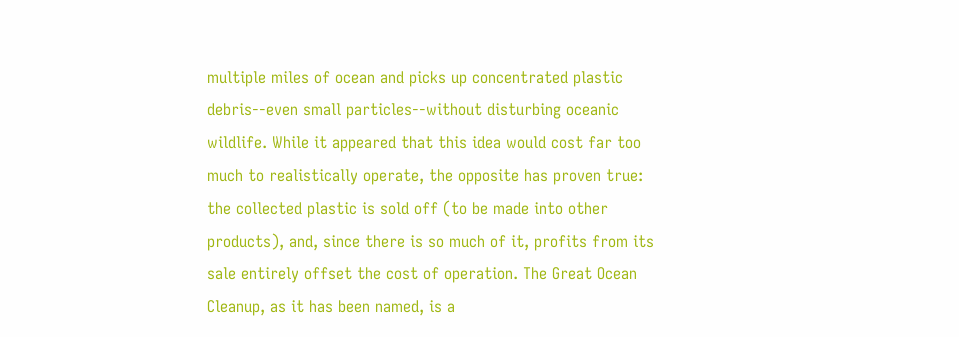multiple miles of ocean and picks up concentrated plastic debris--even small particles--without disturbing oceanic wildlife. While it appeared that this idea would cost far too much to realistically operate, the opposite has proven true: the collected plastic is sold off (to be made into other products), and, since there is so much of it, profits from its sale entirely offset the cost of operation. The Great Ocean Cleanup, as it has been named, is a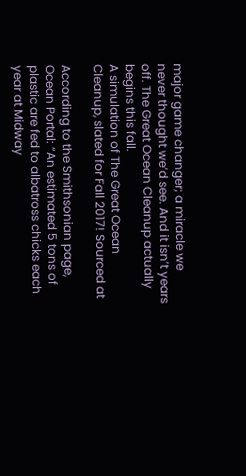major game changer; a miracle we never thought we’d see. And it isn’t years off. The Great Ocean Cleanup actually begins this fall.
A simulation of The Great Ocean Cleanup, slated for Fall 2017! Sourced at

According to the Smithsonian page, Ocean Portal: “An estimated 5 tons of plastic are fed to albatross chicks each year at Midway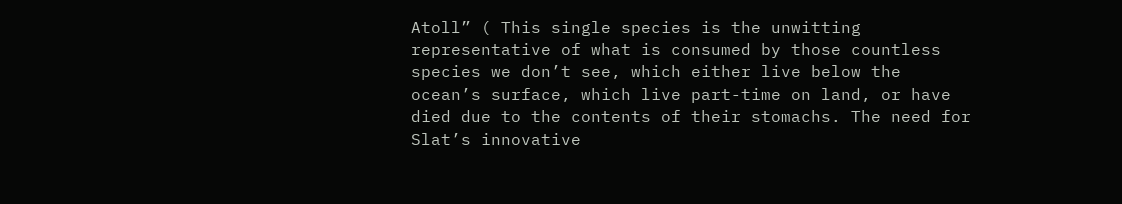Atoll” ( This single species is the unwitting representative of what is consumed by those countless species we don’t see, which either live below the ocean’s surface, which live part-time on land, or have died due to the contents of their stomachs. The need for Slat’s innovative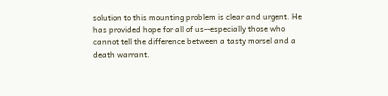solution to this mounting problem is clear and urgent. He has provided hope for all of us--especially those who cannot tell the difference between a tasty morsel and a death warrant.